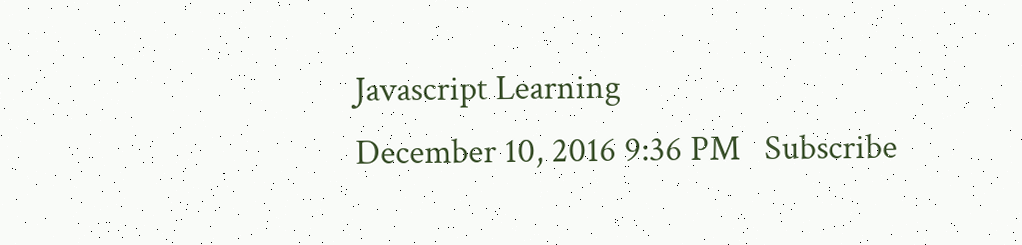Javascript Learning
December 10, 2016 9:36 PM   Subscribe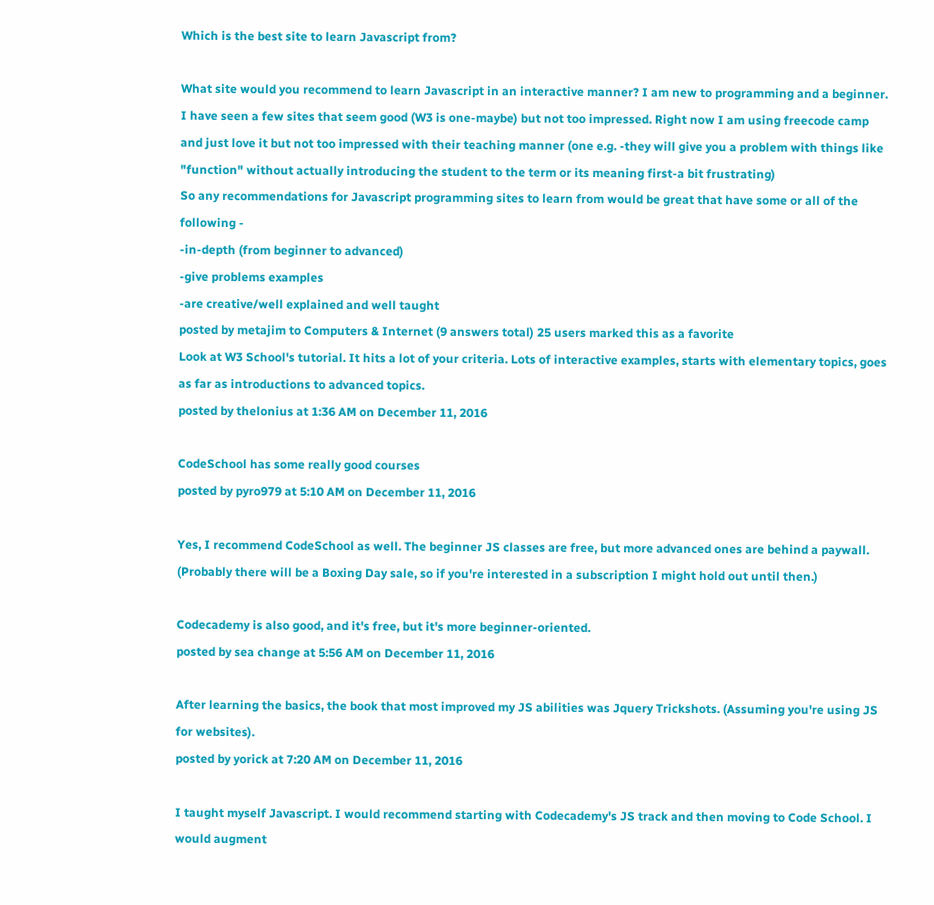Which is the best site to learn Javascript from?

What site would you recommend to learn Javascript in an interactive manner? I am new to programming and a beginner. I have seen a few sites that seem good (W3 is one-maybe) but not too impressed. Right now I am using freecode camp and just love it but not too impressed with their teaching manner (one e.g. -they will give you a problem with things like "function" without actually introducing the student to the term or its meaning first-a bit frustrating)
So any recommendations for Javascript programming sites to learn from would be great that have some or all of the following -
-in-depth (from beginner to advanced)
-give problems examples
-are creative/well explained and well taught
posted by metajim to Computers & Internet (9 answers total) 25 users marked this as a favorite
Look at W3 School's tutorial. It hits a lot of your criteria. Lots of interactive examples, starts with elementary topics, goes as far as introductions to advanced topics.
posted by thelonius at 1:36 AM on December 11, 2016

CodeSchool has some really good courses
posted by pyro979 at 5:10 AM on December 11, 2016

Yes, I recommend CodeSchool as well. The beginner JS classes are free, but more advanced ones are behind a paywall. (Probably there will be a Boxing Day sale, so if you're interested in a subscription I might hold out until then.)

Codecademy is also good, and it's free, but it's more beginner-oriented.
posted by sea change at 5:56 AM on December 11, 2016

After learning the basics, the book that most improved my JS abilities was Jquery Trickshots. (Assuming you're using JS for websites).
posted by yorick at 7:20 AM on December 11, 2016

I taught myself Javascript. I would recommend starting with Codecademy's JS track and then moving to Code School. I would augment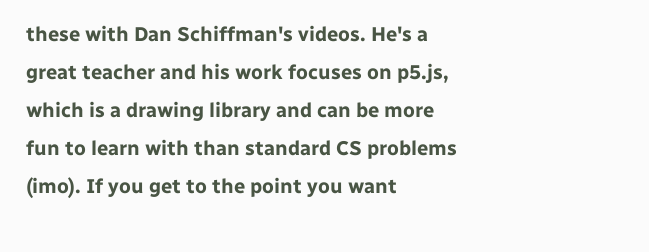these with Dan Schiffman's videos. He's a great teacher and his work focuses on p5.js, which is a drawing library and can be more fun to learn with than standard CS problems (imo). If you get to the point you want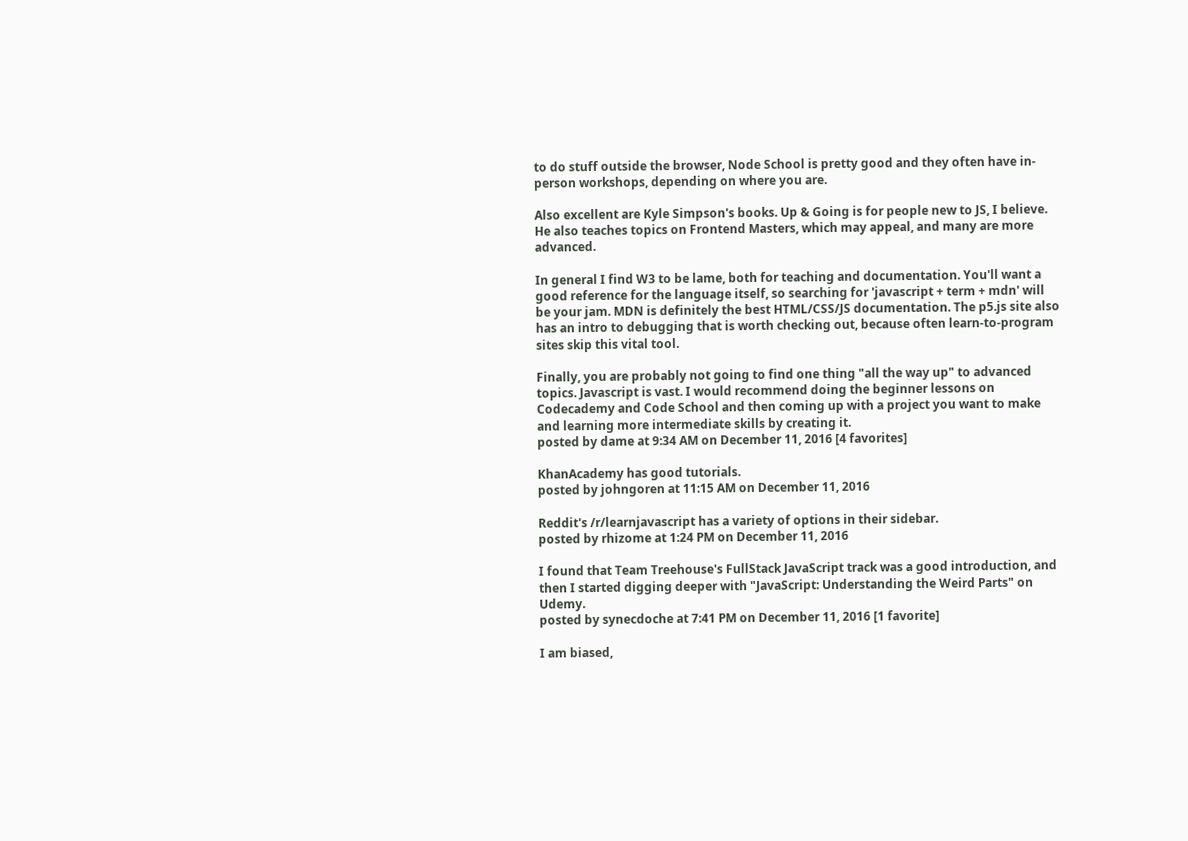to do stuff outside the browser, Node School is pretty good and they often have in-person workshops, depending on where you are.

Also excellent are Kyle Simpson's books. Up & Going is for people new to JS, I believe. He also teaches topics on Frontend Masters, which may appeal, and many are more advanced.

In general I find W3 to be lame, both for teaching and documentation. You'll want a good reference for the language itself, so searching for 'javascript + term + mdn' will be your jam. MDN is definitely the best HTML/CSS/JS documentation. The p5.js site also has an intro to debugging that is worth checking out, because often learn-to-program sites skip this vital tool.

Finally, you are probably not going to find one thing "all the way up" to advanced topics. Javascript is vast. I would recommend doing the beginner lessons on Codecademy and Code School and then coming up with a project you want to make and learning more intermediate skills by creating it.
posted by dame at 9:34 AM on December 11, 2016 [4 favorites]

KhanAcademy has good tutorials.
posted by johngoren at 11:15 AM on December 11, 2016

Reddit's /r/learnjavascript has a variety of options in their sidebar.
posted by rhizome at 1:24 PM on December 11, 2016

I found that Team Treehouse's FullStack JavaScript track was a good introduction, and then I started digging deeper with "JavaScript: Understanding the Weird Parts" on Udemy.
posted by synecdoche at 7:41 PM on December 11, 2016 [1 favorite]

I am biased,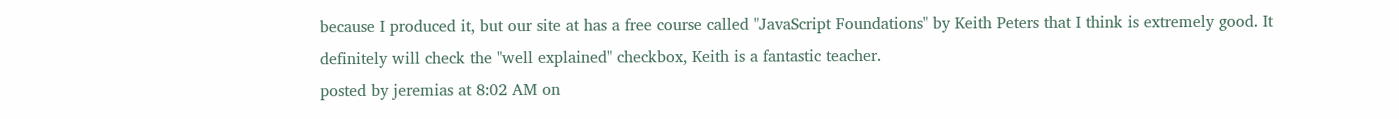because I produced it, but our site at has a free course called "JavaScript Foundations" by Keith Peters that I think is extremely good. It definitely will check the "well explained" checkbox, Keith is a fantastic teacher.
posted by jeremias at 8:02 AM on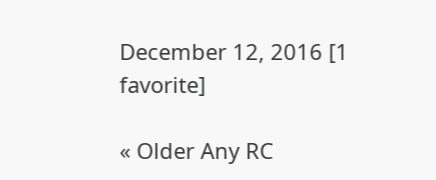December 12, 2016 [1 favorite]

« Older Any RC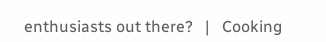enthusiasts out there?   |   Cooking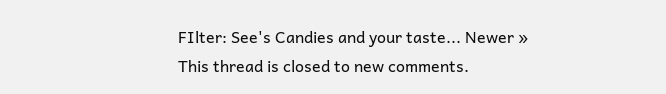FIlter: See's Candies and your taste... Newer »
This thread is closed to new comments.